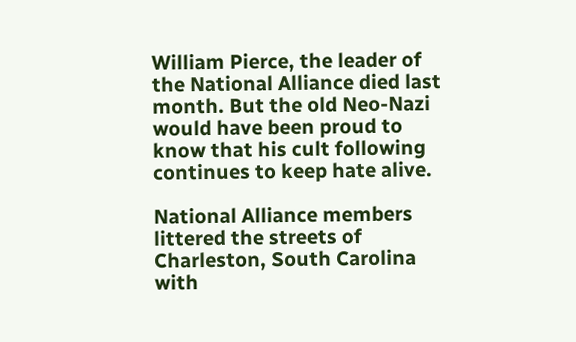William Pierce, the leader of the National Alliance died last month. But the old Neo-Nazi would have been proud to know that his cult following continues to keep hate alive.

National Alliance members littered the streets of Charleston, South Carolina with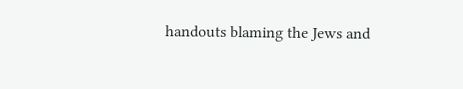handouts blaming the Jews and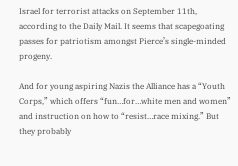Israel for terrorist attacks on September 11th, according to the Daily Mail. It seems that scapegoating passes for patriotism amongst Pierce’s single-minded progeny.

And for young aspiring Nazis the Alliance has a “Youth Corps,” which offers “fun…for…white men and women” and instruction on how to “resist…race mixing.” But they probably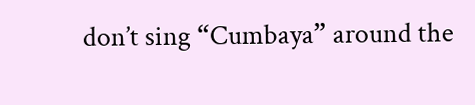don’t sing “Cumbaya” around the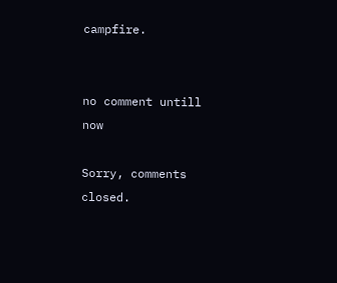campfire.


no comment untill now

Sorry, comments closed.